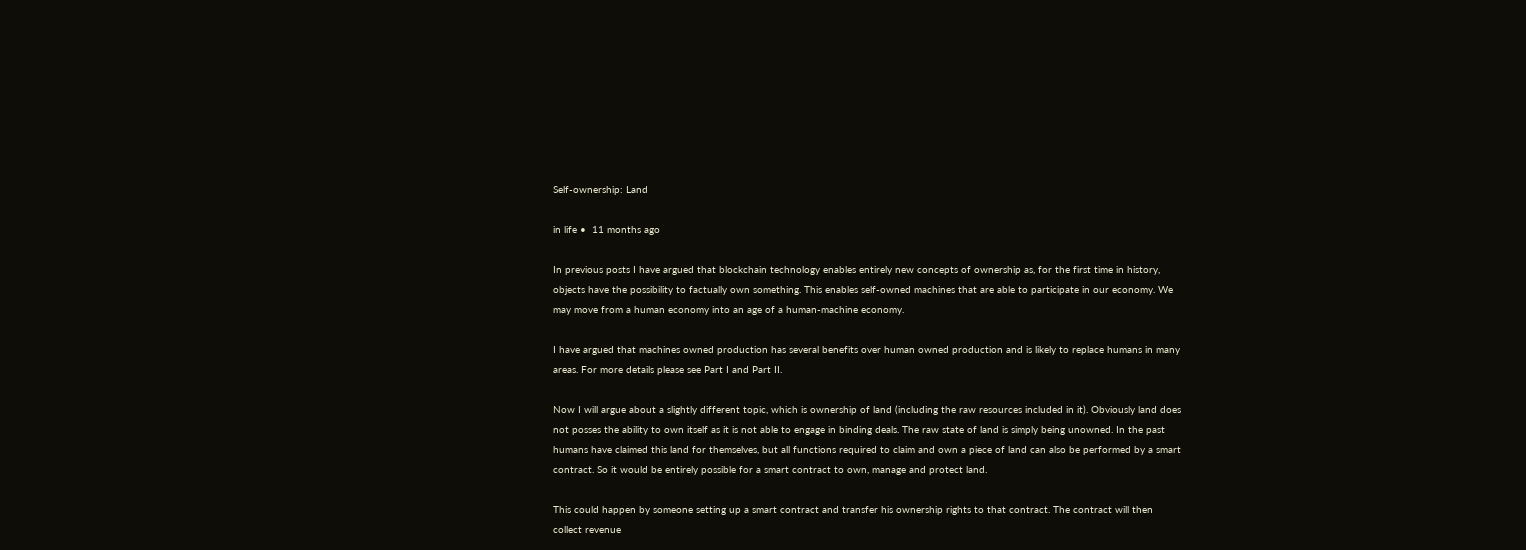Self-ownership: Land

in life •  11 months ago

In previous posts I have argued that blockchain technology enables entirely new concepts of ownership as, for the first time in history, objects have the possibility to factually own something. This enables self-owned machines that are able to participate in our economy. We may move from a human economy into an age of a human-machine economy.

I have argued that machines owned production has several benefits over human owned production and is likely to replace humans in many areas. For more details please see Part I and Part II.

Now I will argue about a slightly different topic, which is ownership of land (including the raw resources included in it). Obviously land does not posses the ability to own itself as it is not able to engage in binding deals. The raw state of land is simply being unowned. In the past humans have claimed this land for themselves, but all functions required to claim and own a piece of land can also be performed by a smart contract. So it would be entirely possible for a smart contract to own, manage and protect land.

This could happen by someone setting up a smart contract and transfer his ownership rights to that contract. The contract will then collect revenue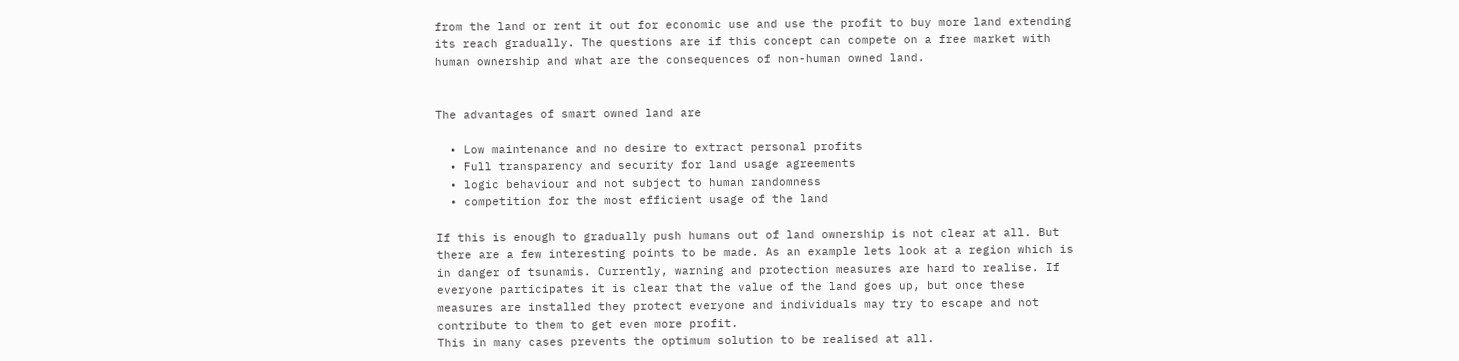from the land or rent it out for economic use and use the profit to buy more land extending its reach gradually. The questions are if this concept can compete on a free market with human ownership and what are the consequences of non-human owned land.


The advantages of smart owned land are

  • Low maintenance and no desire to extract personal profits
  • Full transparency and security for land usage agreements
  • logic behaviour and not subject to human randomness
  • competition for the most efficient usage of the land

If this is enough to gradually push humans out of land ownership is not clear at all. But there are a few interesting points to be made. As an example lets look at a region which is in danger of tsunamis. Currently, warning and protection measures are hard to realise. If everyone participates it is clear that the value of the land goes up, but once these measures are installed they protect everyone and individuals may try to escape and not contribute to them to get even more profit.
This in many cases prevents the optimum solution to be realised at all.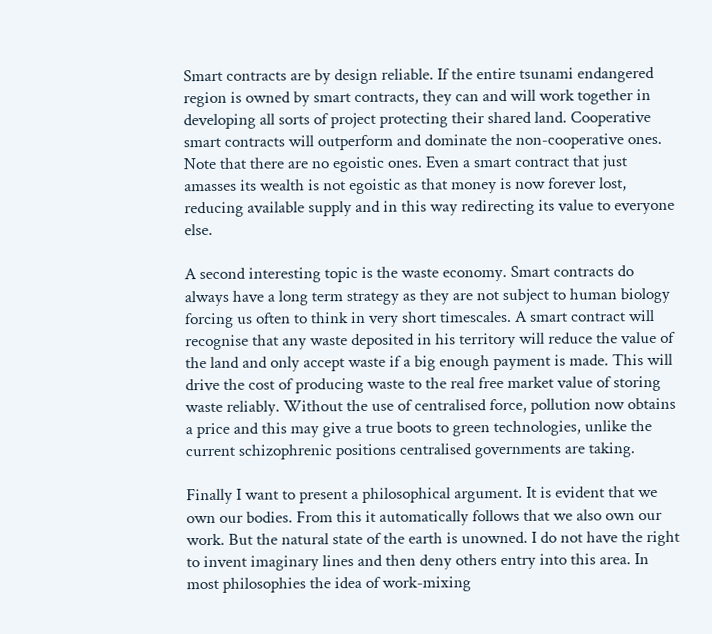Smart contracts are by design reliable. If the entire tsunami endangered region is owned by smart contracts, they can and will work together in developing all sorts of project protecting their shared land. Cooperative smart contracts will outperform and dominate the non-cooperative ones. Note that there are no egoistic ones. Even a smart contract that just amasses its wealth is not egoistic as that money is now forever lost, reducing available supply and in this way redirecting its value to everyone else.

A second interesting topic is the waste economy. Smart contracts do always have a long term strategy as they are not subject to human biology forcing us often to think in very short timescales. A smart contract will recognise that any waste deposited in his territory will reduce the value of the land and only accept waste if a big enough payment is made. This will drive the cost of producing waste to the real free market value of storing waste reliably. Without the use of centralised force, pollution now obtains a price and this may give a true boots to green technologies, unlike the current schizophrenic positions centralised governments are taking.

Finally I want to present a philosophical argument. It is evident that we own our bodies. From this it automatically follows that we also own our work. But the natural state of the earth is unowned. I do not have the right to invent imaginary lines and then deny others entry into this area. In most philosophies the idea of work-mixing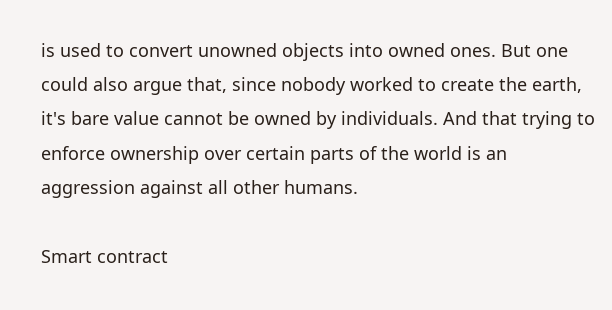is used to convert unowned objects into owned ones. But one could also argue that, since nobody worked to create the earth, it's bare value cannot be owned by individuals. And that trying to enforce ownership over certain parts of the world is an aggression against all other humans.

Smart contract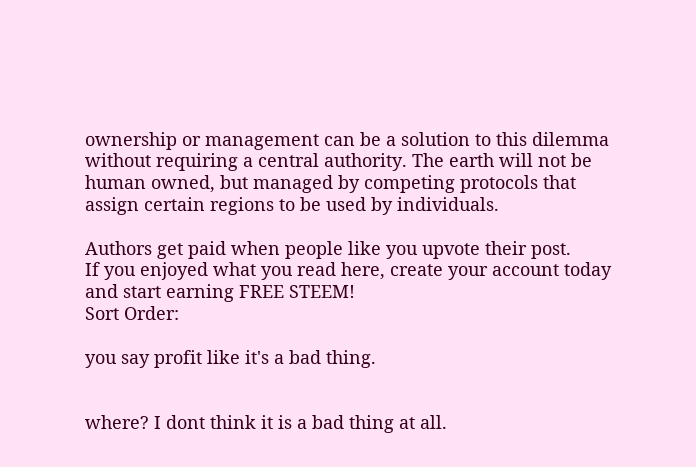ownership or management can be a solution to this dilemma without requiring a central authority. The earth will not be human owned, but managed by competing protocols that assign certain regions to be used by individuals.

Authors get paid when people like you upvote their post.
If you enjoyed what you read here, create your account today and start earning FREE STEEM!
Sort Order:

you say profit like it's a bad thing.


where? I dont think it is a bad thing at all.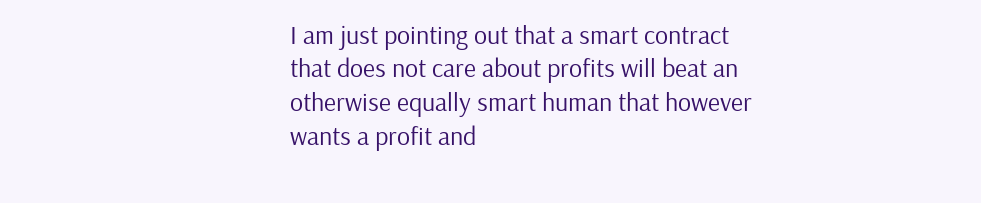I am just pointing out that a smart contract that does not care about profits will beat an otherwise equally smart human that however wants a profit and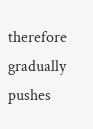therefore gradually pushes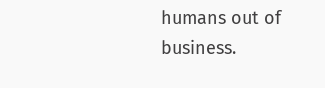humans out of business.